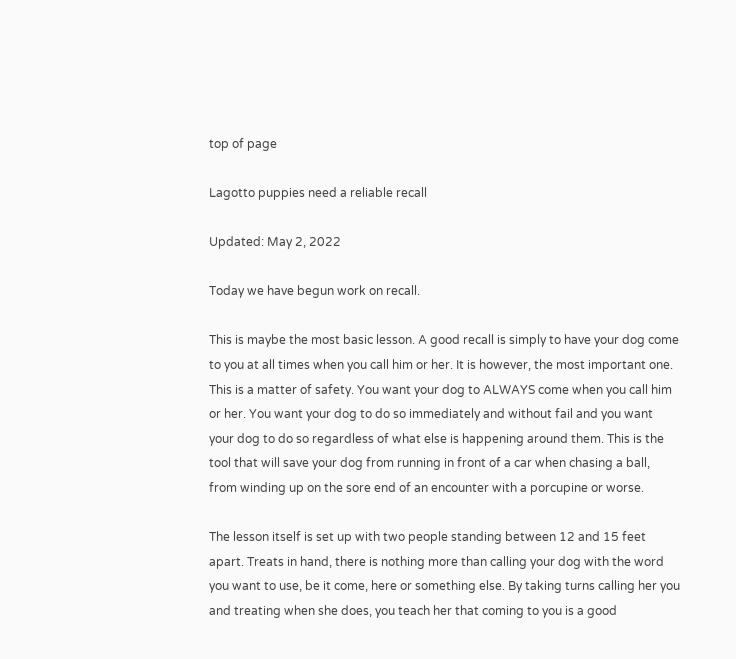top of page

Lagotto puppies need a reliable recall

Updated: May 2, 2022

Today we have begun work on recall.

This is maybe the most basic lesson. A good recall is simply to have your dog come to you at all times when you call him or her. It is however, the most important one. This is a matter of safety. You want your dog to ALWAYS come when you call him or her. You want your dog to do so immediately and without fail and you want your dog to do so regardless of what else is happening around them. This is the tool that will save your dog from running in front of a car when chasing a ball, from winding up on the sore end of an encounter with a porcupine or worse.

The lesson itself is set up with two people standing between 12 and 15 feet apart. Treats in hand, there is nothing more than calling your dog with the word you want to use, be it come, here or something else. By taking turns calling her you and treating when she does, you teach her that coming to you is a good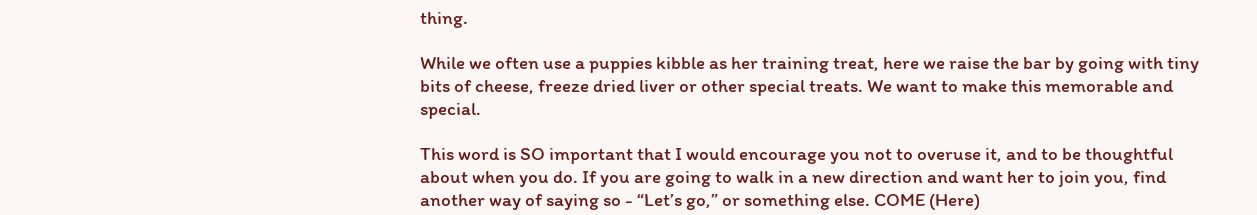thing.

While we often use a puppies kibble as her training treat, here we raise the bar by going with tiny bits of cheese, freeze dried liver or other special treats. We want to make this memorable and special.

This word is SO important that I would encourage you not to overuse it, and to be thoughtful about when you do. If you are going to walk in a new direction and want her to join you, find another way of saying so - “Let’s go,” or something else. COME (Here)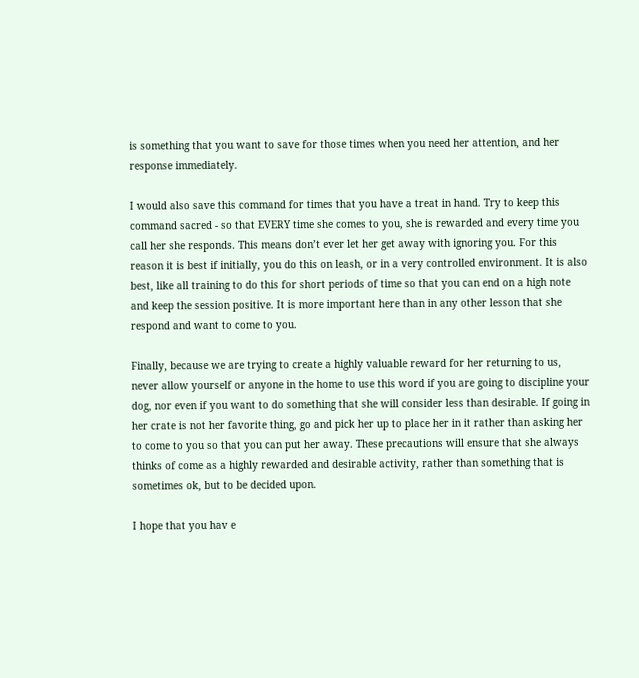is something that you want to save for those times when you need her attention, and her response immediately.

I would also save this command for times that you have a treat in hand. Try to keep this command sacred - so that EVERY time she comes to you, she is rewarded and every time you call her she responds. This means don’t ever let her get away with ignoring you. For this reason it is best if initially, you do this on leash, or in a very controlled environment. It is also best, like all training to do this for short periods of time so that you can end on a high note and keep the session positive. It is more important here than in any other lesson that she respond and want to come to you.

Finally, because we are trying to create a highly valuable reward for her returning to us, never allow yourself or anyone in the home to use this word if you are going to discipline your dog, nor even if you want to do something that she will consider less than desirable. If going in her crate is not her favorite thing, go and pick her up to place her in it rather than asking her to come to you so that you can put her away. These precautions will ensure that she always thinks of come as a highly rewarded and desirable activity, rather than something that is sometimes ok, but to be decided upon.

I hope that you hav e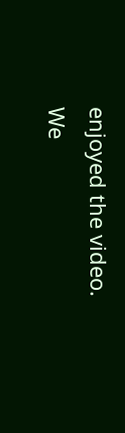enjoyed the video. We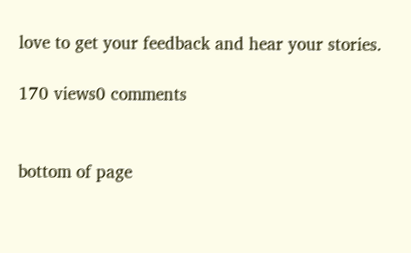love to get your feedback and hear your stories.

170 views0 comments


bottom of page